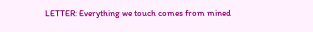LETTER: Everything we touch comes from mined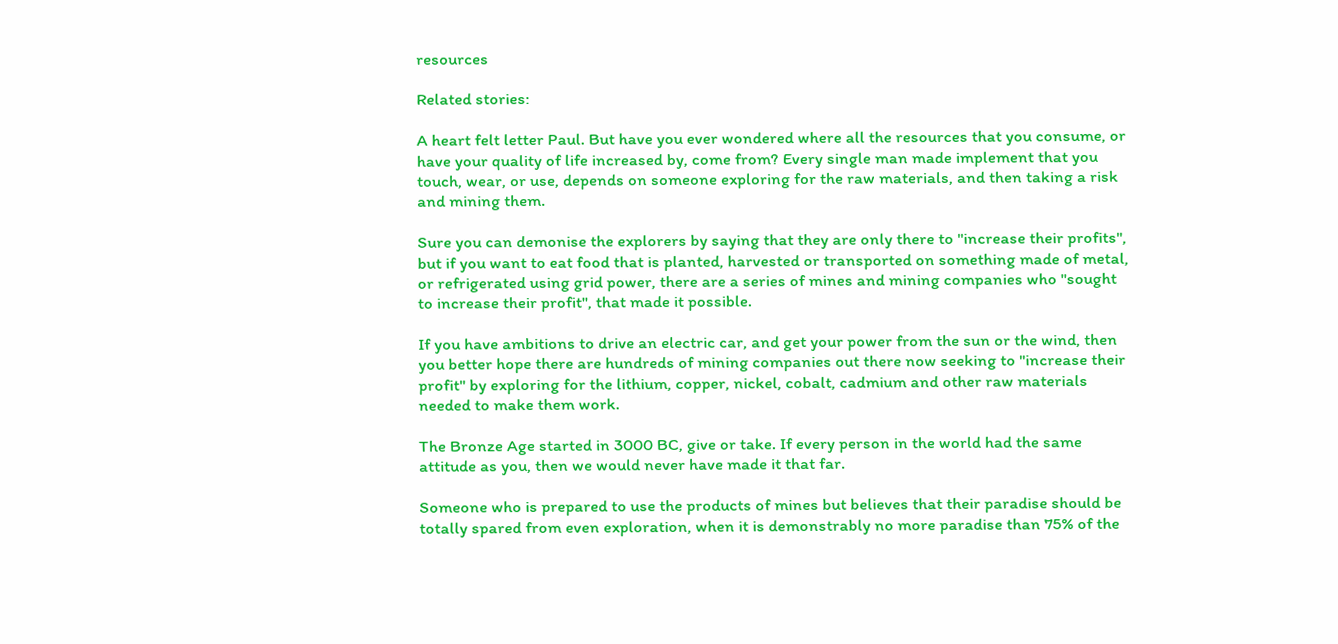resources

Related stories:

A heart felt letter Paul. But have you ever wondered where all the resources that you consume, or have your quality of life increased by, come from? Every single man made implement that you touch, wear, or use, depends on someone exploring for the raw materials, and then taking a risk and mining them.

Sure you can demonise the explorers by saying that they are only there to "increase their profits", but if you want to eat food that is planted, harvested or transported on something made of metal, or refrigerated using grid power, there are a series of mines and mining companies who "sought to increase their profit", that made it possible.

If you have ambitions to drive an electric car, and get your power from the sun or the wind, then you better hope there are hundreds of mining companies out there now seeking to "increase their profit" by exploring for the lithium, copper, nickel, cobalt, cadmium and other raw materials needed to make them work.

The Bronze Age started in 3000 BC, give or take. If every person in the world had the same attitude as you, then we would never have made it that far.

Someone who is prepared to use the products of mines but believes that their paradise should be totally spared from even exploration, when it is demonstrably no more paradise than 75% of the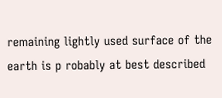remaining lightly used surface of the earth is p robably at best described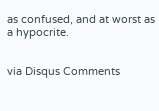as confused, and at worst as a hypocrite.


via Disqus Comments